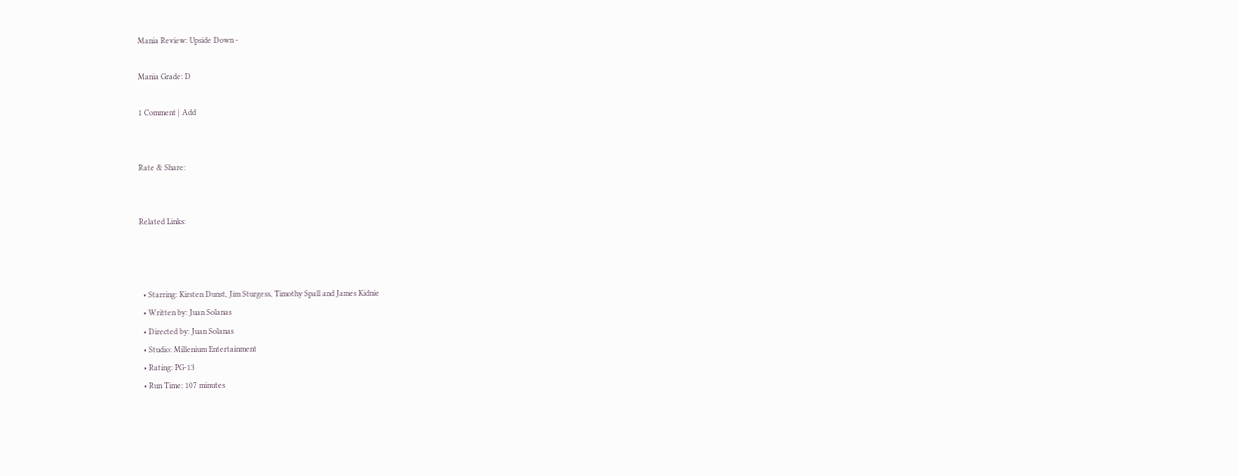Mania Review: Upside Down -

Mania Grade: D

1 Comment | Add


Rate & Share:


Related Links:



  • Starring: Kirsten Dunst, Jim Sturgess, Timothy Spall and James Kidnie
  • Written by: Juan Solanas
  • Directed by: Juan Solanas
  • Studio: Millenium Entertainment
  • Rating: PG-13
  • Run Time: 107 minutes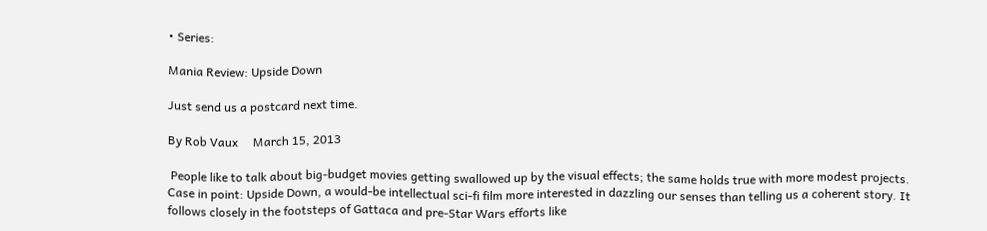• Series:

Mania Review: Upside Down

Just send us a postcard next time.

By Rob Vaux     March 15, 2013

 People like to talk about big-budget movies getting swallowed up by the visual effects; the same holds true with more modest projects. Case in point: Upside Down, a would-be intellectual sci-fi film more interested in dazzling our senses than telling us a coherent story. It follows closely in the footsteps of Gattaca and pre-Star Wars efforts like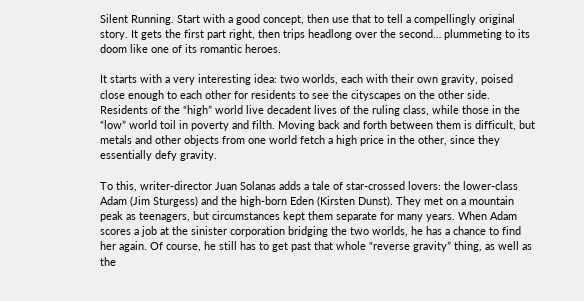Silent Running. Start with a good concept, then use that to tell a compellingly original story. It gets the first part right, then trips headlong over the second… plummeting to its doom like one of its romantic heroes.

It starts with a very interesting idea: two worlds, each with their own gravity, poised close enough to each other for residents to see the cityscapes on the other side. Residents of the “high” world live decadent lives of the ruling class, while those in the “low” world toil in poverty and filth. Moving back and forth between them is difficult, but metals and other objects from one world fetch a high price in the other, since they essentially defy gravity.

To this, writer-director Juan Solanas adds a tale of star-crossed lovers: the lower-class Adam (Jim Sturgess) and the high-born Eden (Kirsten Dunst). They met on a mountain peak as teenagers, but circumstances kept them separate for many years. When Adam scores a job at the sinister corporation bridging the two worlds, he has a chance to find her again. Of course, he still has to get past that whole “reverse gravity” thing, as well as the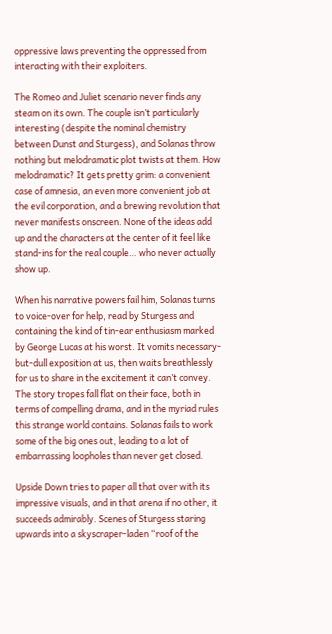oppressive laws preventing the oppressed from interacting with their exploiters.

The Romeo and Juliet scenario never finds any steam on its own. The couple isn’t particularly interesting (despite the nominal chemistry between Dunst and Sturgess), and Solanas throw nothing but melodramatic plot twists at them. How melodramatic? It gets pretty grim: a convenient case of amnesia, an even more convenient job at the evil corporation, and a brewing revolution that never manifests onscreen. None of the ideas add up and the characters at the center of it feel like stand-ins for the real couple… who never actually show up.

When his narrative powers fail him, Solanas turns to voice-over for help, read by Sturgess and containing the kind of tin-ear enthusiasm marked by George Lucas at his worst. It vomits necessary-but-dull exposition at us, then waits breathlessly for us to share in the excitement it can’t convey. The story tropes fall flat on their face, both in terms of compelling drama, and in the myriad rules this strange world contains. Solanas fails to work some of the big ones out, leading to a lot of embarrassing loopholes than never get closed.

Upside Down tries to paper all that over with its impressive visuals, and in that arena if no other, it succeeds admirably. Scenes of Sturgess staring upwards into a skyscraper-laden “roof of the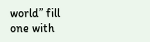world” fill one with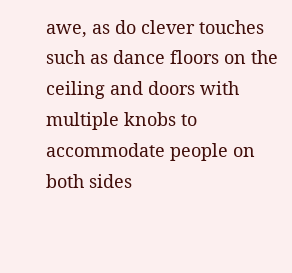awe, as do clever touches such as dance floors on the ceiling and doors with multiple knobs to accommodate people on both sides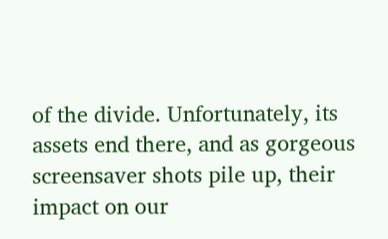of the divide. Unfortunately, its assets end there, and as gorgeous screensaver shots pile up, their impact on our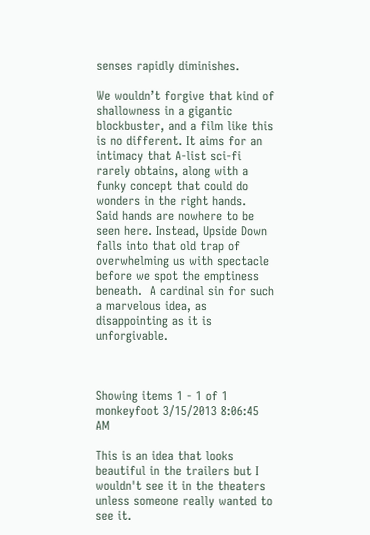senses rapidly diminishes.

We wouldn’t forgive that kind of shallowness in a gigantic blockbuster, and a film like this is no different. It aims for an intimacy that A-list sci-fi rarely obtains, along with a funky concept that could do wonders in the right hands.  Said hands are nowhere to be seen here. Instead, Upside Down falls into that old trap of overwhelming us with spectacle before we spot the emptiness beneath.  A cardinal sin for such a marvelous idea, as disappointing as it is unforgivable.



Showing items 1 - 1 of 1
monkeyfoot 3/15/2013 8:06:45 AM

This is an idea that looks beautiful in the trailers but I wouldn't see it in the theaters unless someone really wanted to see it.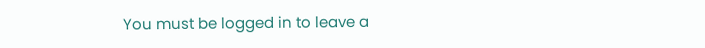You must be logged in to leave a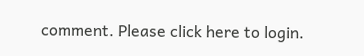comment. Please click here to login.